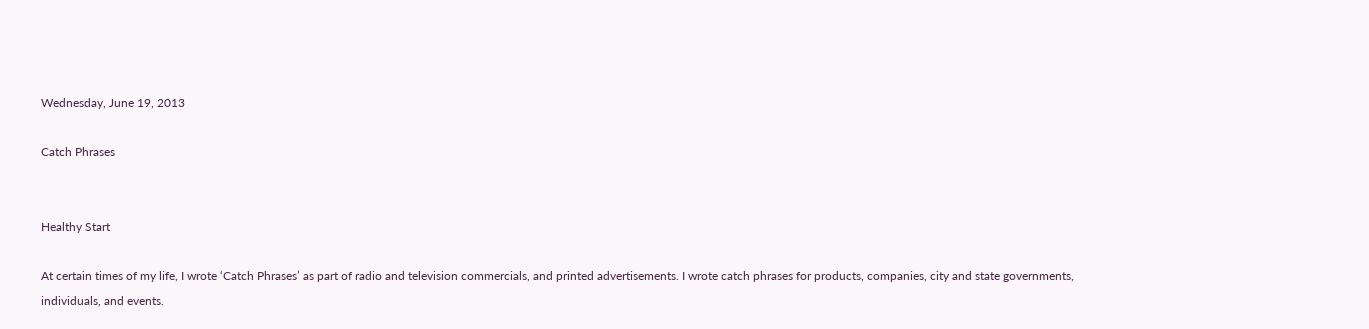Wednesday, June 19, 2013

Catch Phrases


Healthy Start

At certain times of my life, I wrote ‘Catch Phrases’ as part of radio and television commercials, and printed advertisements. I wrote catch phrases for products, companies, city and state governments, individuals, and events.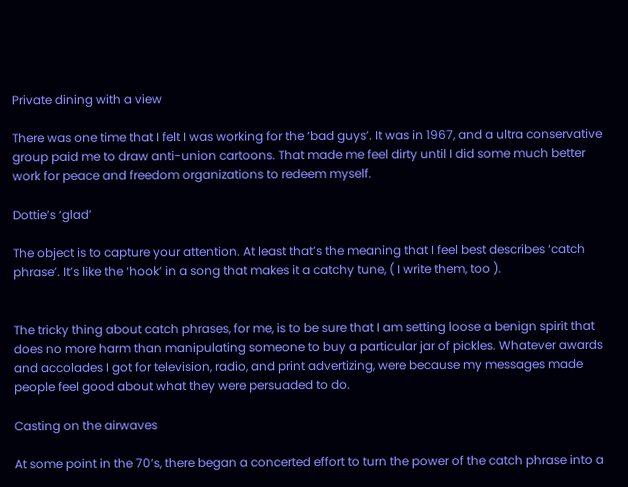Private dining with a view

There was one time that I felt I was working for the ‘bad guys’. It was in 1967, and a ultra conservative group paid me to draw anti-union cartoons. That made me feel dirty until I did some much better work for peace and freedom organizations to redeem myself.

Dottie’s ‘glad’

The object is to capture your attention. At least that’s the meaning that I feel best describes ‘catch phrase’. It’s like the ‘hook’ in a song that makes it a catchy tune, ( I write them, too ).


The tricky thing about catch phrases, for me, is to be sure that I am setting loose a benign spirit that does no more harm than manipulating someone to buy a particular jar of pickles. Whatever awards and accolades I got for television, radio, and print advertizing, were because my messages made people feel good about what they were persuaded to do.

Casting on the airwaves

At some point in the 70’s, there began a concerted effort to turn the power of the catch phrase into a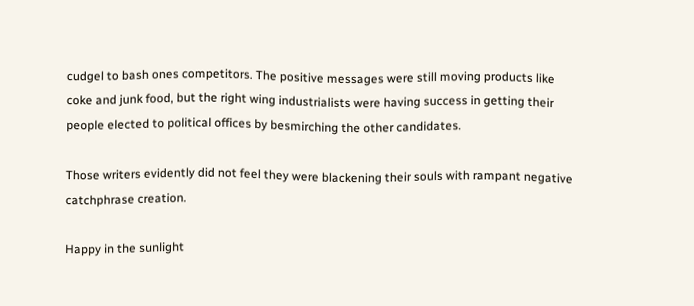cudgel to bash ones competitors. The positive messages were still moving products like coke and junk food, but the right wing industrialists were having success in getting their people elected to political offices by besmirching the other candidates.

Those writers evidently did not feel they were blackening their souls with rampant negative catchphrase creation.

Happy in the sunlight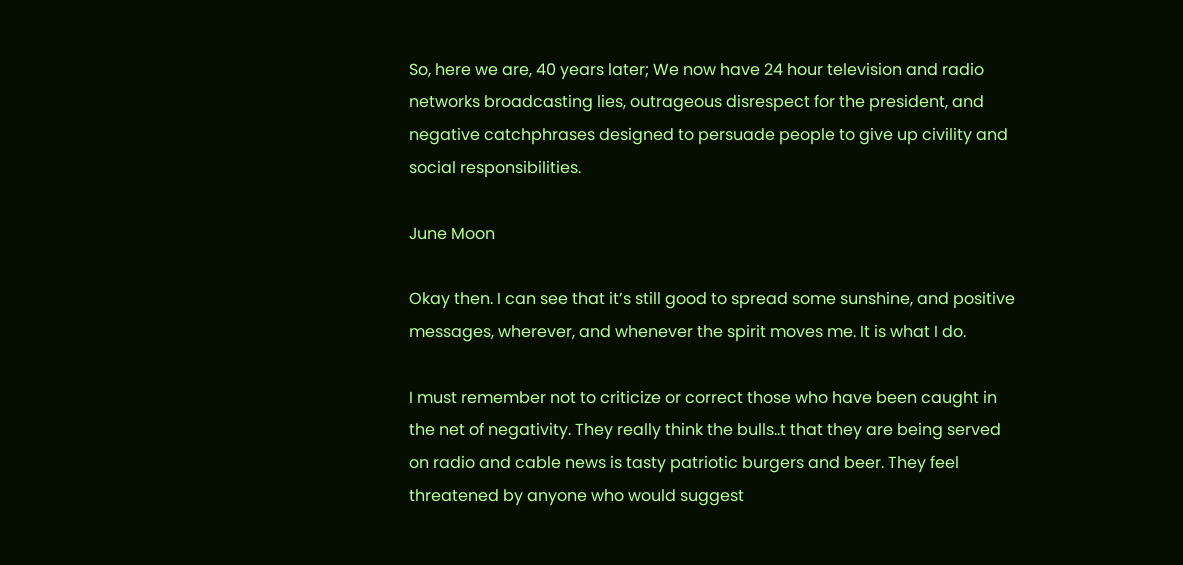So, here we are, 40 years later; We now have 24 hour television and radio networks broadcasting lies, outrageous disrespect for the president, and negative catchphrases designed to persuade people to give up civility and social responsibilities.

June Moon

Okay then. I can see that it’s still good to spread some sunshine, and positive messages, wherever, and whenever the spirit moves me. It is what I do.

I must remember not to criticize or correct those who have been caught in the net of negativity. They really think the bulls..t that they are being served on radio and cable news is tasty patriotic burgers and beer. They feel threatened by anyone who would suggest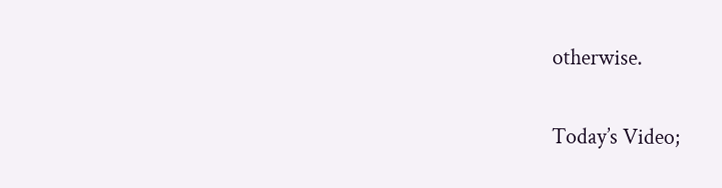otherwise.

Today’s Video;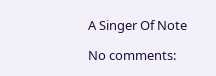A Singer Of Note

No comments: